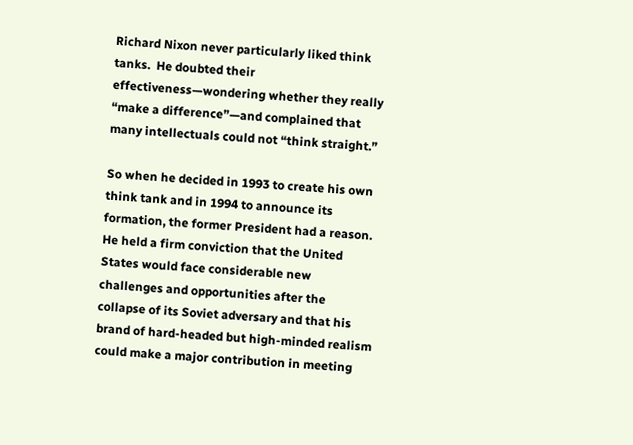Richard Nixon never particularly liked think tanks.  He doubted their effectiveness—wondering whether they really “make a difference”—and complained that many intellectuals could not “think straight.”

So when he decided in 1993 to create his own think tank and in 1994 to announce its formation, the former President had a reason.  He held a firm conviction that the United States would face considerable new challenges and opportunities after the collapse of its Soviet adversary and that his brand of hard-headed but high-minded realism could make a major contribution in meeting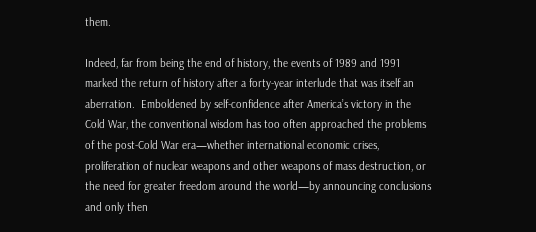them.

Indeed, far from being the end of history, the events of 1989 and 1991 marked the return of history after a forty-year interlude that was itself an aberration.  Emboldened by self-confidence after America’s victory in the Cold War, the conventional wisdom has too often approached the problems of the post-Cold War era—whether international economic crises, proliferation of nuclear weapons and other weapons of mass destruction, or the need for greater freedom around the world—by announcing conclusions and only then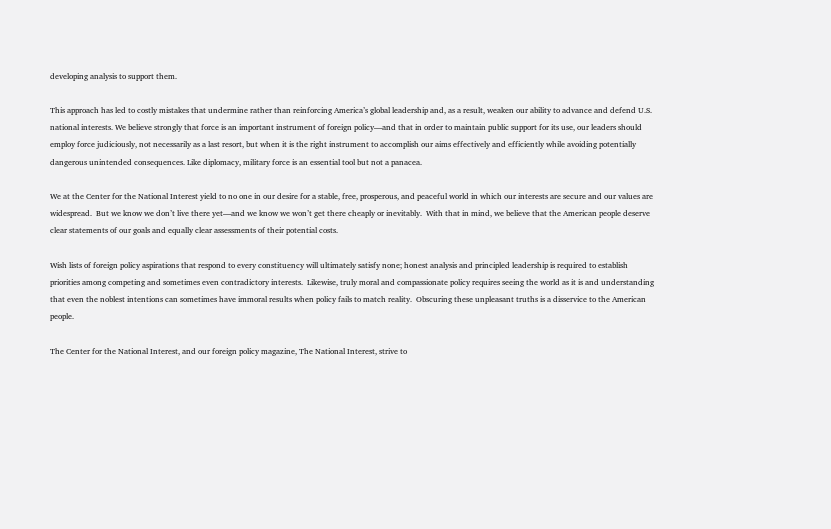developing analysis to support them.

This approach has led to costly mistakes that undermine rather than reinforcing America’s global leadership and, as a result, weaken our ability to advance and defend U.S. national interests. We believe strongly that force is an important instrument of foreign policy—and that in order to maintain public support for its use, our leaders should employ force judiciously, not necessarily as a last resort, but when it is the right instrument to accomplish our aims effectively and efficiently while avoiding potentially dangerous unintended consequences. Like diplomacy, military force is an essential tool but not a panacea.

We at the Center for the National Interest yield to no one in our desire for a stable, free, prosperous, and peaceful world in which our interests are secure and our values are widespread.  But we know we don’t live there yet—and we know we won’t get there cheaply or inevitably.  With that in mind, we believe that the American people deserve clear statements of our goals and equally clear assessments of their potential costs.

Wish lists of foreign policy aspirations that respond to every constituency will ultimately satisfy none; honest analysis and principled leadership is required to establish priorities among competing and sometimes even contradictory interests.  Likewise, truly moral and compassionate policy requires seeing the world as it is and understanding that even the noblest intentions can sometimes have immoral results when policy fails to match reality.  Obscuring these unpleasant truths is a disservice to the American people.

The Center for the National Interest, and our foreign policy magazine, The National Interest, strive to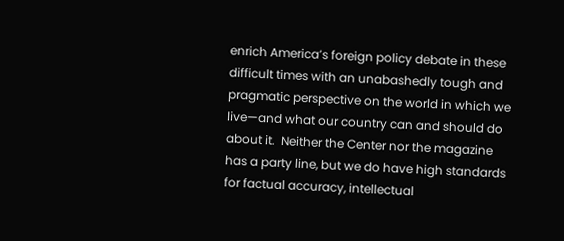enrich America’s foreign policy debate in these difficult times with an unabashedly tough and pragmatic perspective on the world in which we live—and what our country can and should do about it.  Neither the Center nor the magazine has a party line, but we do have high standards for factual accuracy, intellectual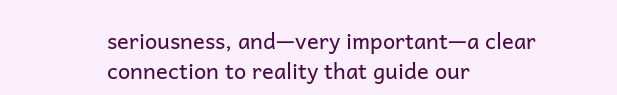seriousness, and—very important—a clear connection to reality that guide our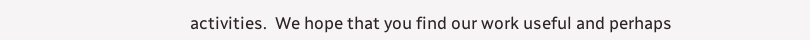activities.  We hope that you find our work useful and perhaps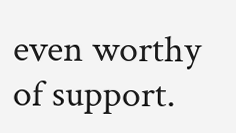even worthy of support.